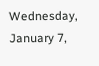Wednesday, January 7,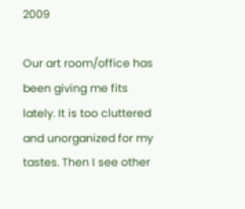2009

Our art room/office has been giving me fits lately. It is too cluttered and unorganized for my tastes. Then I see other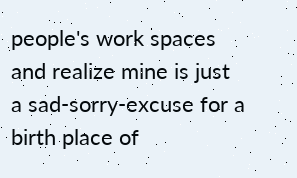people's work spaces and realize mine is just a sad-sorry-excuse for a birth place of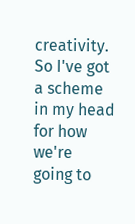creativity. So I've got a scheme in my head for how we're going to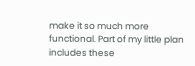make it so much more functional. Part of my little plan includes these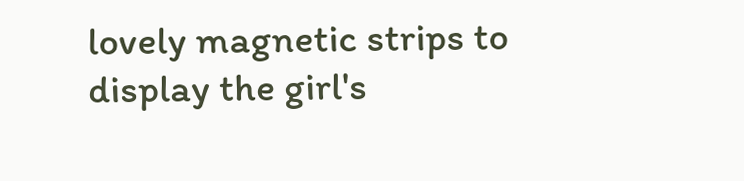lovely magnetic strips to display the girl's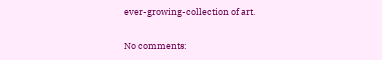ever-growing-collection of art.

No comments: